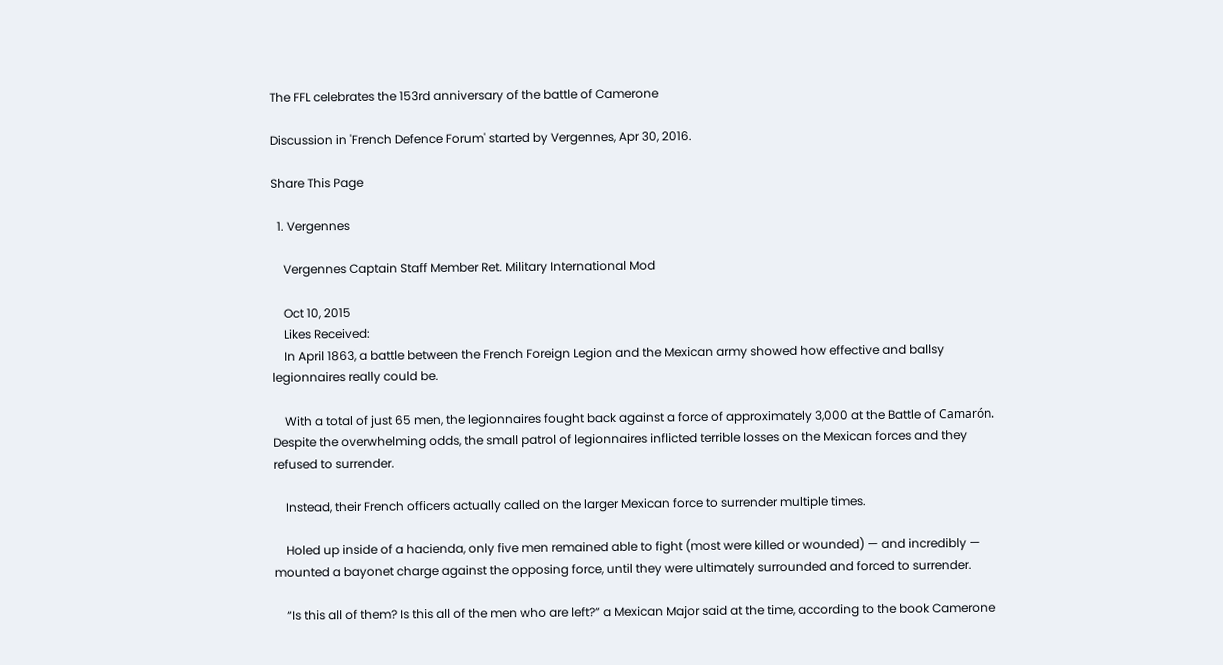The FFL celebrates the 153rd anniversary of the battle of Camerone

Discussion in 'French Defence Forum' started by Vergennes, Apr 30, 2016.

Share This Page

  1. Vergennes

    Vergennes Captain Staff Member Ret. Military International Mod

    Oct 10, 2015
    Likes Received:
    In April 1863, a battle between the French Foreign Legion and the Mexican army showed how effective and ballsy legionnaires really could be.

    With a total of just 65 men, the legionnaires fought back against a force of approximately 3,000 at the Battle of Camarón. Despite the overwhelming odds, the small patrol of legionnaires inflicted terrible losses on the Mexican forces and they refused to surrender.

    Instead, their French officers actually called on the larger Mexican force to surrender multiple times.

    Holed up inside of a hacienda, only five men remained able to fight (most were killed or wounded) — and incredibly — mounted a bayonet charge against the opposing force, until they were ultimately surrounded and forced to surrender.

    “Is this all of them? Is this all of the men who are left?” a Mexican Major said at the time, according to the book Camerone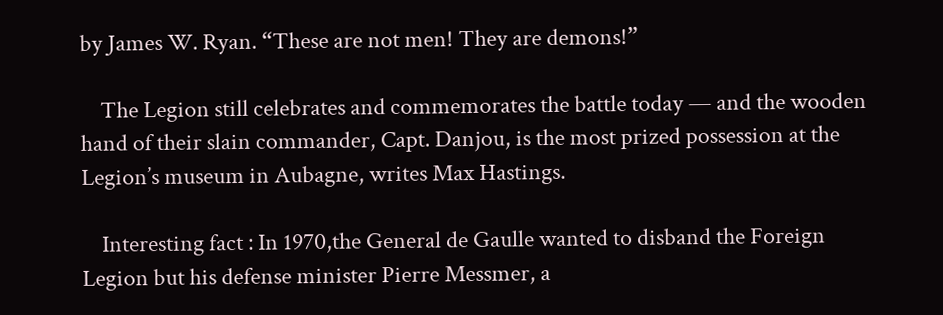by James W. Ryan. “These are not men! They are demons!”

    The Legion still celebrates and commemorates the battle today — and the wooden hand of their slain commander, Capt. Danjou, is the most prized possession at the Legion’s museum in Aubagne, writes Max Hastings.

    Interesting fact : In 1970,the General de Gaulle wanted to disband the Foreign Legion but his defense minister Pierre Messmer, a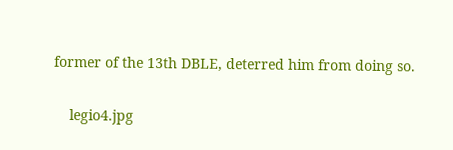former of the 13th DBLE, deterred him from doing so.

    legio4.jpg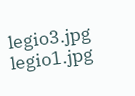legio3.jpg legio1.jpg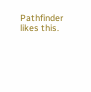Pathfinder likes this.